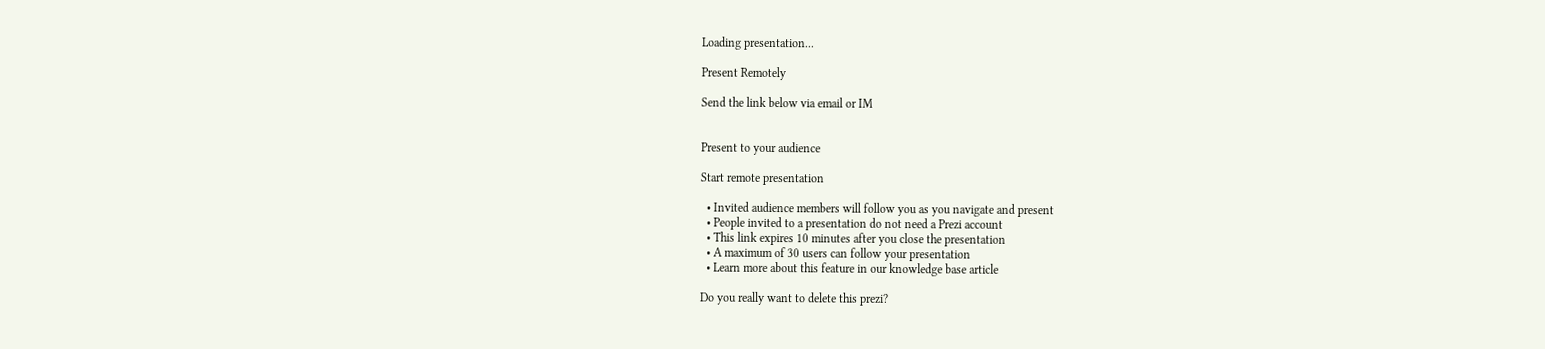Loading presentation...

Present Remotely

Send the link below via email or IM


Present to your audience

Start remote presentation

  • Invited audience members will follow you as you navigate and present
  • People invited to a presentation do not need a Prezi account
  • This link expires 10 minutes after you close the presentation
  • A maximum of 30 users can follow your presentation
  • Learn more about this feature in our knowledge base article

Do you really want to delete this prezi?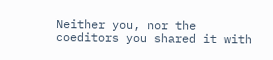Neither you, nor the coeditors you shared it with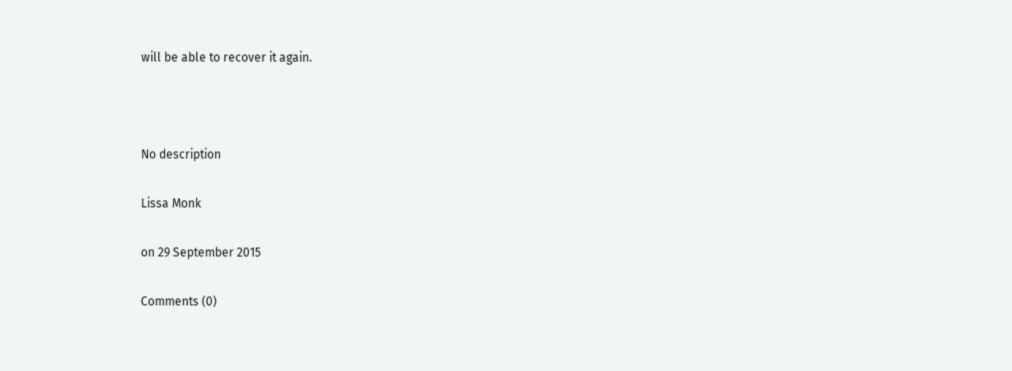will be able to recover it again.



No description

Lissa Monk

on 29 September 2015

Comments (0)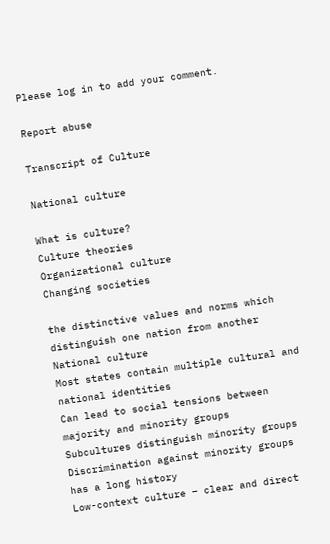Please log in to add your comment.

Report abuse

Transcript of Culture

National culture

What is culture?
Culture theories
Organizational culture
Changing societies

the distinctive values and norms which distinguish one nation from another
National culture
Most states contain multiple cultural and national identities
Can lead to social tensions between majority and minority groups
Subcultures distinguish minority groups
Discrimination against minority groups has a long history
Low-context culture – clear and direct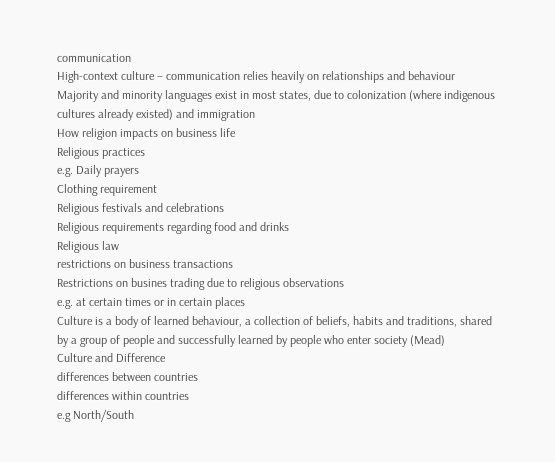communication
High-context culture – communication relies heavily on relationships and behaviour
Majority and minority languages exist in most states, due to colonization (where indigenous cultures already existed) and immigration
How religion impacts on business life
Religious practices
e.g. Daily prayers
Clothing requirement
Religious festivals and celebrations
Religious requirements regarding food and drinks
Religious law
restrictions on business transactions
Restrictions on busines trading due to religious observations
e.g. at certain times or in certain places
Culture is a body of learned behaviour, a collection of beliefs, habits and traditions, shared by a group of people and successfully learned by people who enter society (Mead)
Culture and Difference
differences between countries
differences within countries
e.g North/South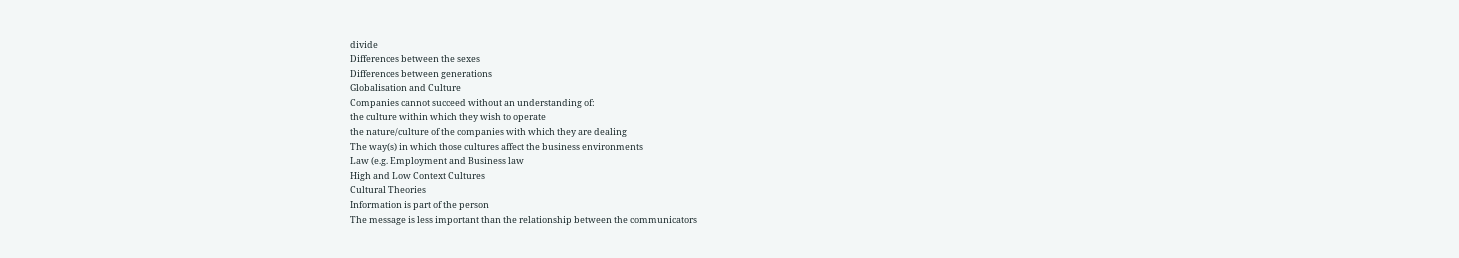divide
Differences between the sexes
Differences between generations
Globalisation and Culture
Companies cannot succeed without an understanding of:
the culture within which they wish to operate
the nature/culture of the companies with which they are dealing
The way(s) in which those cultures affect the business environments
Law (e.g. Employment and Business law
High and Low Context Cultures
Cultural Theories
Information is part of the person
The message is less important than the relationship between the communicators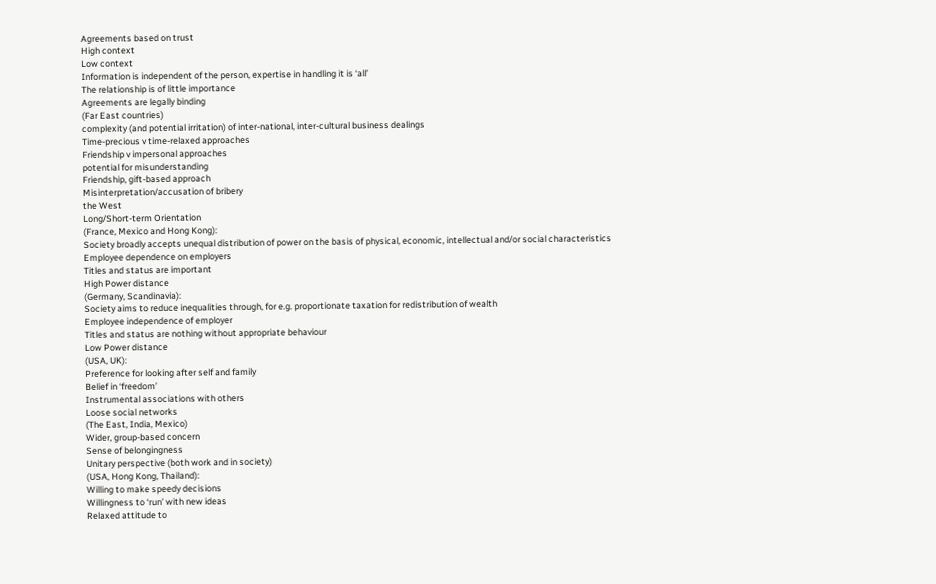Agreements based on trust
High context
Low context
Information is independent of the person, expertise in handling it is ‘all’
The relationship is of little importance
Agreements are legally binding
(Far East countries)
complexity (and potential irritation) of inter-national, inter-cultural business dealings
Time-precious v time-relaxed approaches
Friendship v impersonal approaches
potential for misunderstanding
Friendship, gift-based approach
Misinterpretation/accusation of bribery
the West
Long/Short-term Orientation
(France, Mexico and Hong Kong):
Society broadly accepts unequal distribution of power on the basis of physical, economic, intellectual and/or social characteristics
Employee dependence on employers
Titles and status are important
High Power distance
(Germany, Scandinavia):
Society aims to reduce inequalities through, for e.g. proportionate taxation for redistribution of wealth
Employee independence of employer
Titles and status are nothing without appropriate behaviour
Low Power distance
(USA, UK):
Preference for looking after self and family
Belief in ‘freedom’
Instrumental associations with others
Loose social networks
(The East, India, Mexico)
Wider, group-based concern
Sense of belongingness
Unitary perspective (both work and in society)
(USA, Hong Kong, Thailand):
Willing to make speedy decisions
Willingness to ‘run’ with new ideas
Relaxed attitude to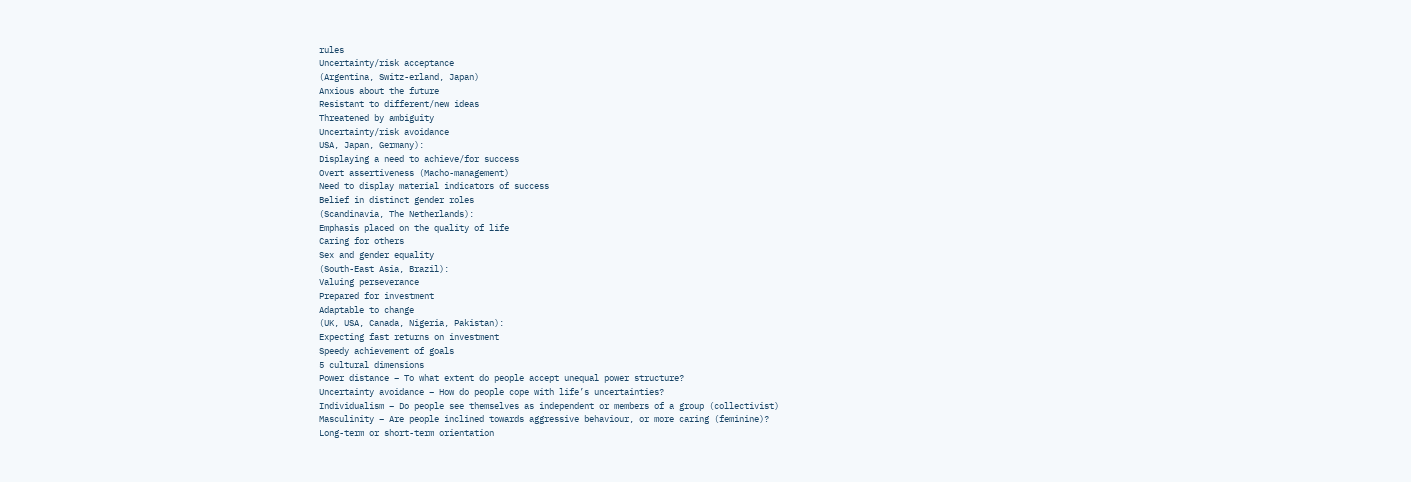rules
Uncertainty/risk acceptance
(Argentina, Switz-erland, Japan)
Anxious about the future
Resistant to different/new ideas
Threatened by ambiguity
Uncertainty/risk avoidance
USA, Japan, Germany):
Displaying a need to achieve/for success
Overt assertiveness (Macho-management)
Need to display material indicators of success
Belief in distinct gender roles
(Scandinavia, The Netherlands):
Emphasis placed on the quality of life
Caring for others
Sex and gender equality
(South-East Asia, Brazil):
Valuing perseverance
Prepared for investment
Adaptable to change
(UK, USA, Canada, Nigeria, Pakistan):
Expecting fast returns on investment
Speedy achievement of goals
5 cultural dimensions
Power distance – To what extent do people accept unequal power structure?
Uncertainty avoidance – How do people cope with life’s uncertainties?
Individualism – Do people see themselves as independent or members of a group (collectivist)
Masculinity – Are people inclined towards aggressive behaviour, or more caring (feminine)?
Long-term or short-term orientation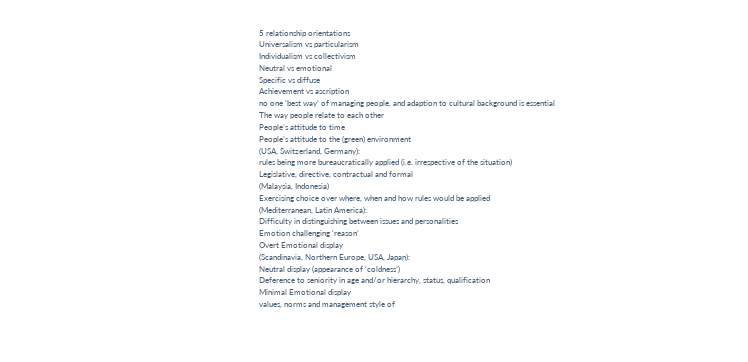5 relationship orientations
Universalism vs particularism
Individualism vs collectivism
Neutral vs emotional
Specific vs diffuse
Achievement vs ascription
no one ‘best way’ of managing people, and adaption to cultural background is essential
The way people relate to each other
People’s attitude to time
People’s attitude to the (green) environment
(USA, Switzerland, Germany):
rules being more bureaucratically applied (i.e. irrespective of the situation)
Legislative, directive, contractual and formal
(Malaysia, Indonesia)
Exercising choice over where, when and how rules would be applied
(Mediterranean, Latin America):
Difficulty in distinguishing between issues and personalities
Emotion challenging ‘reason’
Overt Emotional display
(Scandinavia, Northern Europe, USA, Japan):
Neutral display (appearance of ‘coldness’)
Deference to seniority in age and/or hierarchy, status, qualification
Minimal Emotional display
values, norms and management style of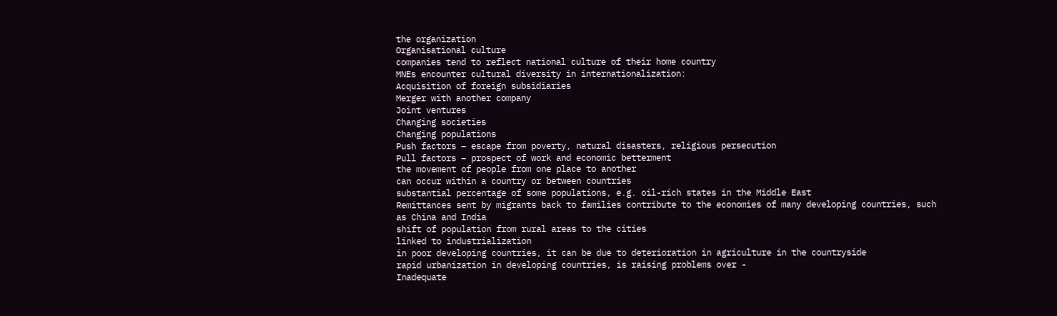the organization
Organisational culture
companies tend to reflect national culture of their home country
MNEs encounter cultural diversity in internationalization:
Acquisition of foreign subsidiaries
Merger with another company
Joint ventures
Changing societies
Changing populations
Push factors – escape from poverty, natural disasters, religious persecution
Pull factors – prospect of work and economic betterment
the movement of people from one place to another
can occur within a country or between countries
substantial percentage of some populations, e.g. oil-rich states in the Middle East
Remittances sent by migrants back to families contribute to the economies of many developing countries, such as China and India
shift of population from rural areas to the cities
linked to industrialization
in poor developing countries, it can be due to deterioration in agriculture in the countryside
rapid urbanization in developing countries, is raising problems over -
Inadequate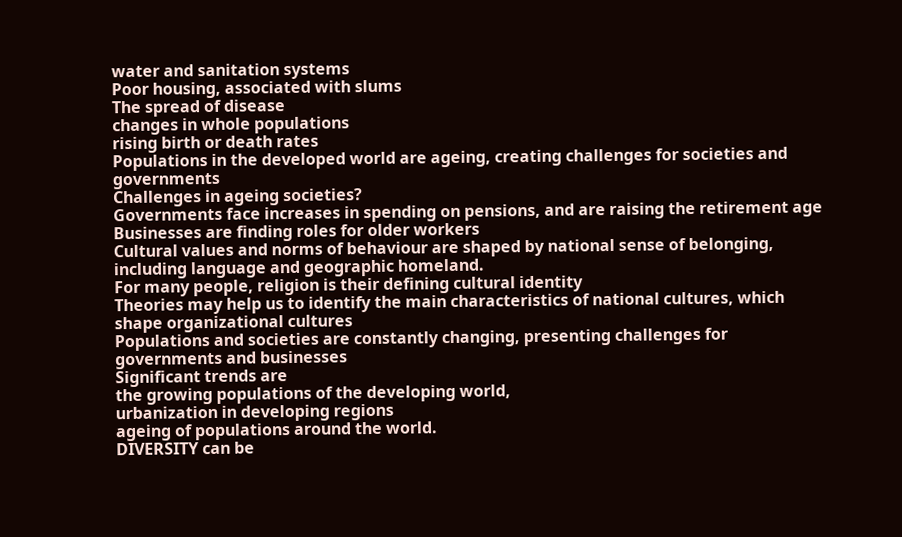water and sanitation systems
Poor housing, associated with slums
The spread of disease
changes in whole populations
rising birth or death rates
Populations in the developed world are ageing, creating challenges for societies and governments
Challenges in ageing societies?
Governments face increases in spending on pensions, and are raising the retirement age
Businesses are finding roles for older workers
Cultural values and norms of behaviour are shaped by national sense of belonging, including language and geographic homeland.
For many people, religion is their defining cultural identity
Theories may help us to identify the main characteristics of national cultures, which shape organizational cultures
Populations and societies are constantly changing, presenting challenges for governments and businesses
Significant trends are
the growing populations of the developing world,
urbanization in developing regions
ageing of populations around the world.
DIVERSITY can be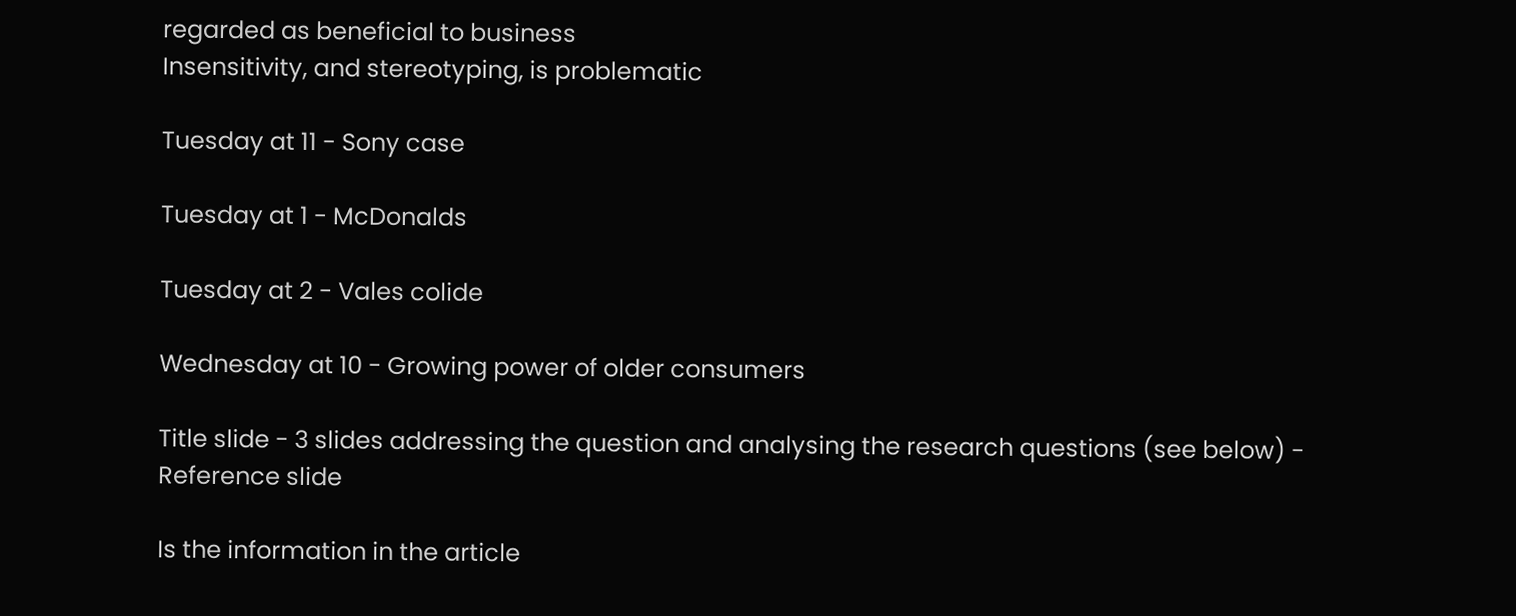regarded as beneficial to business
Insensitivity, and stereotyping, is problematic

Tuesday at 11 - Sony case

Tuesday at 1 - McDonalds

Tuesday at 2 - Vales colide

Wednesday at 10 - Growing power of older consumers

Title slide - 3 slides addressing the question and analysing the research questions (see below) - Reference slide

Is the information in the article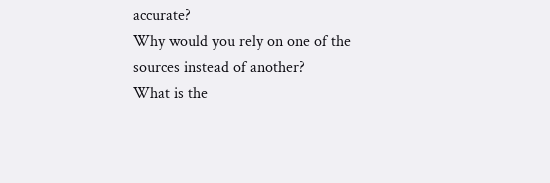accurate?
Why would you rely on one of the sources instead of another?
What is the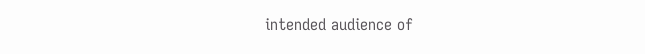intended audience of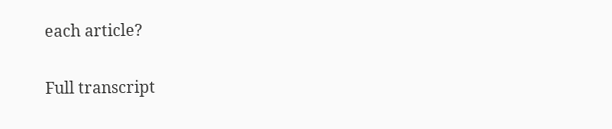each article?

Full transcript